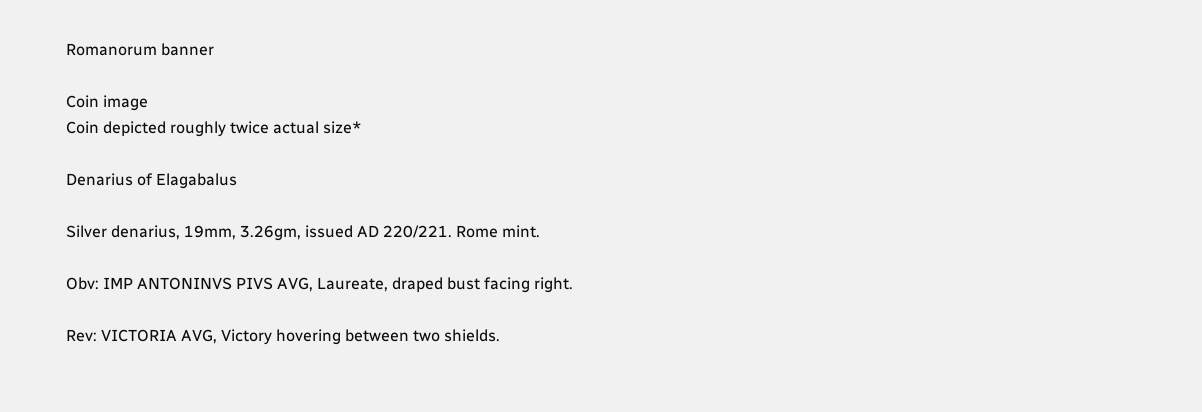Romanorum banner

Coin image
Coin depicted roughly twice actual size*

Denarius of Elagabalus

Silver denarius, 19mm, 3.26gm, issued AD 220/221. Rome mint.

Obv: IMP ANTONINVS PIVS AVG, Laureate, draped bust facing right.

Rev: VICTORIA AVG, Victory hovering between two shields.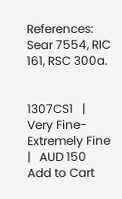References: Sear 7554, RIC 161, RSC 300a.


1307CS1   |   Very Fine-Extremely Fine   |   AUD 150    Add to Cart